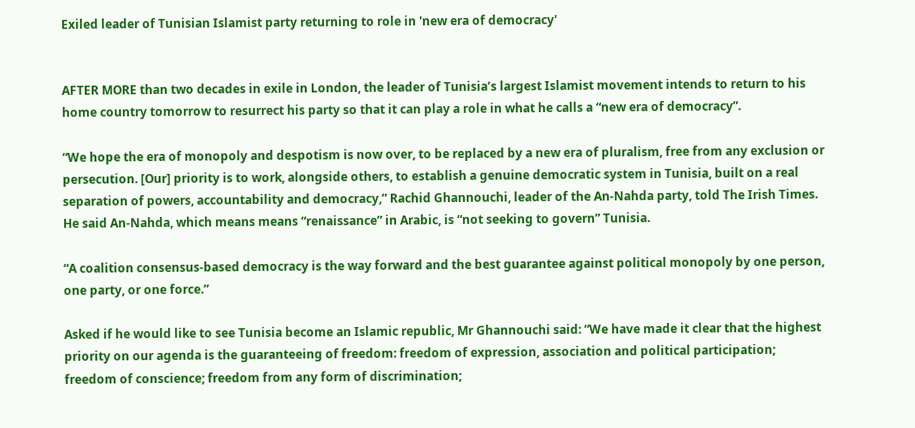Exiled leader of Tunisian Islamist party returning to role in 'new era of democracy'


AFTER MORE than two decades in exile in London, the leader of Tunisia’s largest Islamist movement intends to return to his home country tomorrow to resurrect his party so that it can play a role in what he calls a “new era of democracy”.

“We hope the era of monopoly and despotism is now over, to be replaced by a new era of pluralism, free from any exclusion or persecution. [Our] priority is to work, alongside others, to establish a genuine democratic system in Tunisia, built on a real separation of powers, accountability and democracy,” Rachid Ghannouchi, leader of the An-Nahda party, told The Irish Times. He said An-Nahda, which means means “renaissance” in Arabic, is “not seeking to govern” Tunisia.

“A coalition consensus-based democracy is the way forward and the best guarantee against political monopoly by one person, one party, or one force.”

Asked if he would like to see Tunisia become an Islamic republic, Mr Ghannouchi said: “We have made it clear that the highest priority on our agenda is the guaranteeing of freedom: freedom of expression, association and political participation; freedom of conscience; freedom from any form of discrimination;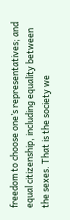freedom to choose one’s representatives; and equal citizenship, including equality between the sexes. That is the society we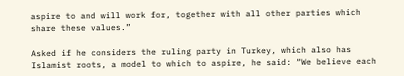aspire to and will work for, together with all other parties which share these values.”

Asked if he considers the ruling party in Turkey, which also has Islamist roots, a model to which to aspire, he said: “We believe each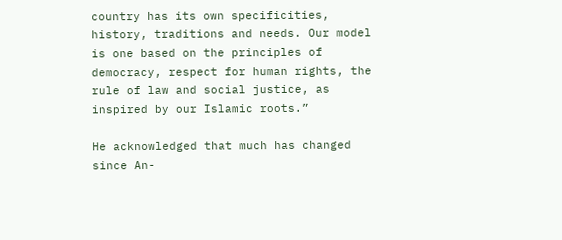country has its own specificities, history, traditions and needs. Our model is one based on the principles of democracy, respect for human rights, the rule of law and social justice, as inspired by our Islamic roots.”

He acknowledged that much has changed since An-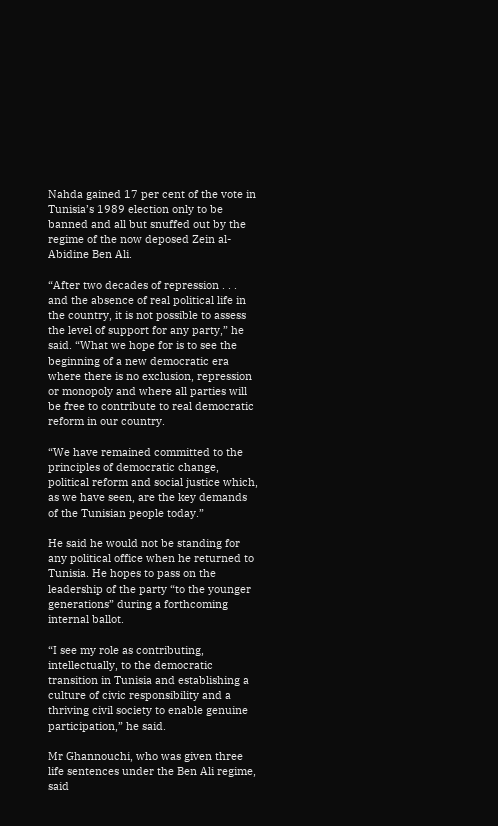Nahda gained 17 per cent of the vote in Tunisia’s 1989 election only to be banned and all but snuffed out by the regime of the now deposed Zein al-Abidine Ben Ali.

“After two decades of repression . . . and the absence of real political life in the country, it is not possible to assess the level of support for any party,” he said. “What we hope for is to see the beginning of a new democratic era where there is no exclusion, repression or monopoly and where all parties will be free to contribute to real democratic reform in our country.

“We have remained committed to the principles of democratic change, political reform and social justice which, as we have seen, are the key demands of the Tunisian people today.”

He said he would not be standing for any political office when he returned to Tunisia. He hopes to pass on the leadership of the party “to the younger generations” during a forthcoming internal ballot.

“I see my role as contributing, intellectually, to the democratic transition in Tunisia and establishing a culture of civic responsibility and a thriving civil society to enable genuine participation,” he said.

Mr Ghannouchi, who was given three life sentences under the Ben Ali regime, said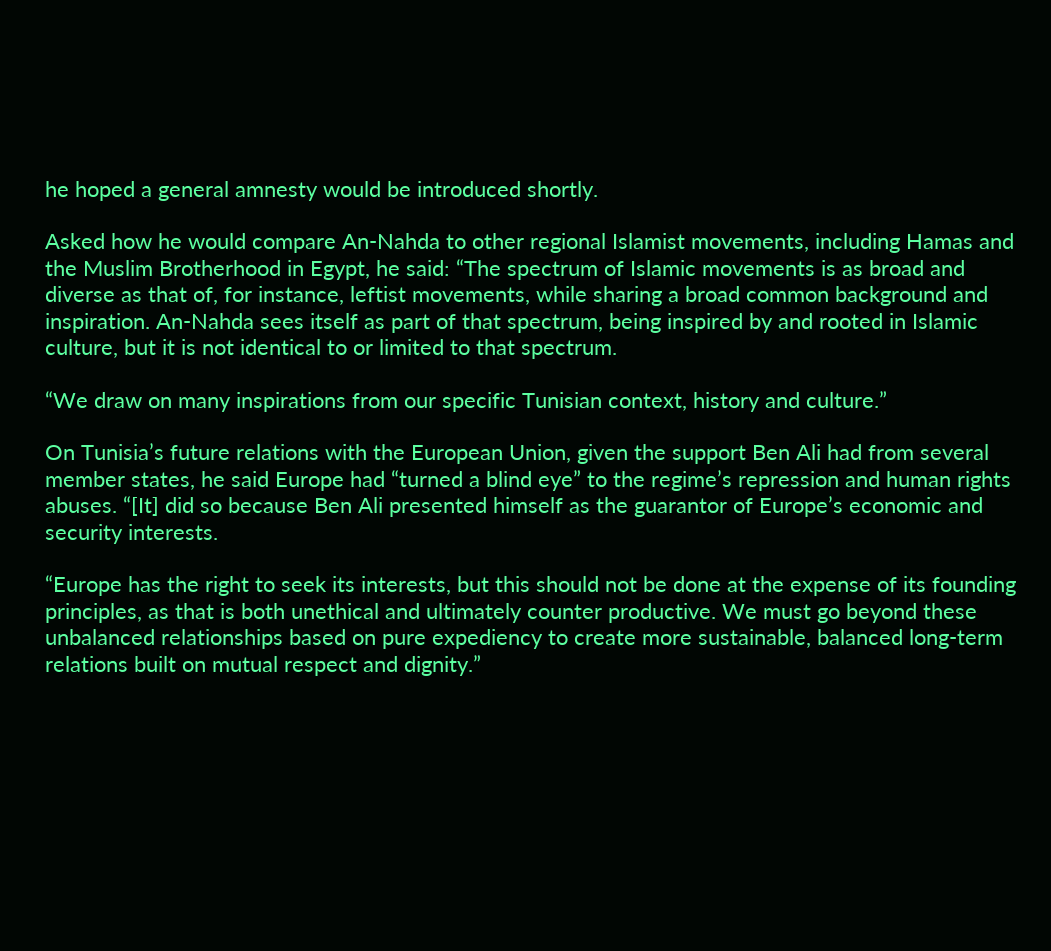he hoped a general amnesty would be introduced shortly.

Asked how he would compare An-Nahda to other regional Islamist movements, including Hamas and the Muslim Brotherhood in Egypt, he said: “The spectrum of Islamic movements is as broad and diverse as that of, for instance, leftist movements, while sharing a broad common background and inspiration. An-Nahda sees itself as part of that spectrum, being inspired by and rooted in Islamic culture, but it is not identical to or limited to that spectrum.

“We draw on many inspirations from our specific Tunisian context, history and culture.”

On Tunisia’s future relations with the European Union, given the support Ben Ali had from several member states, he said Europe had “turned a blind eye” to the regime’s repression and human rights abuses. “[It] did so because Ben Ali presented himself as the guarantor of Europe’s economic and security interests.

“Europe has the right to seek its interests, but this should not be done at the expense of its founding principles, as that is both unethical and ultimately counter productive. We must go beyond these unbalanced relationships based on pure expediency to create more sustainable, balanced long-term relations built on mutual respect and dignity.”